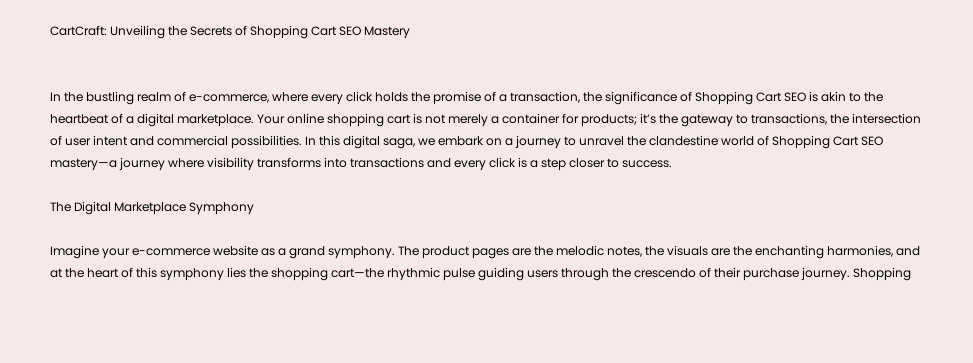CartCraft: Unveiling the Secrets of Shopping Cart SEO Mastery


In the bustling realm of e-commerce, where every click holds the promise of a transaction, the significance of Shopping Cart SEO is akin to the heartbeat of a digital marketplace. Your online shopping cart is not merely a container for products; it’s the gateway to transactions, the intersection of user intent and commercial possibilities. In this digital saga, we embark on a journey to unravel the clandestine world of Shopping Cart SEO mastery—a journey where visibility transforms into transactions and every click is a step closer to success.

The Digital Marketplace Symphony

Imagine your e-commerce website as a grand symphony. The product pages are the melodic notes, the visuals are the enchanting harmonies, and at the heart of this symphony lies the shopping cart—the rhythmic pulse guiding users through the crescendo of their purchase journey. Shopping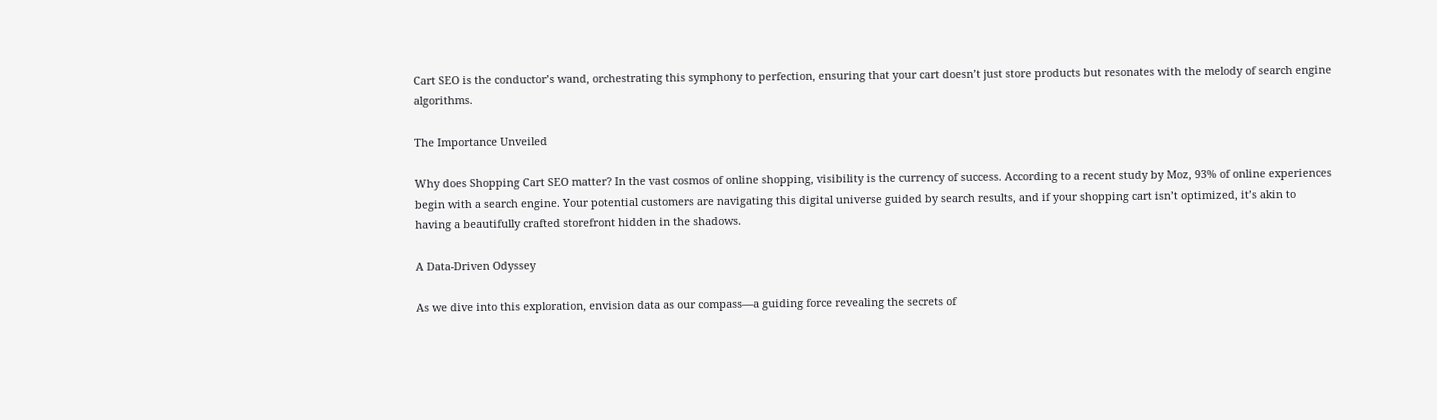Cart SEO is the conductor’s wand, orchestrating this symphony to perfection, ensuring that your cart doesn’t just store products but resonates with the melody of search engine algorithms.

The Importance Unveiled

Why does Shopping Cart SEO matter? In the vast cosmos of online shopping, visibility is the currency of success. According to a recent study by Moz, 93% of online experiences begin with a search engine. Your potential customers are navigating this digital universe guided by search results, and if your shopping cart isn’t optimized, it’s akin to having a beautifully crafted storefront hidden in the shadows.

A Data-Driven Odyssey

As we dive into this exploration, envision data as our compass—a guiding force revealing the secrets of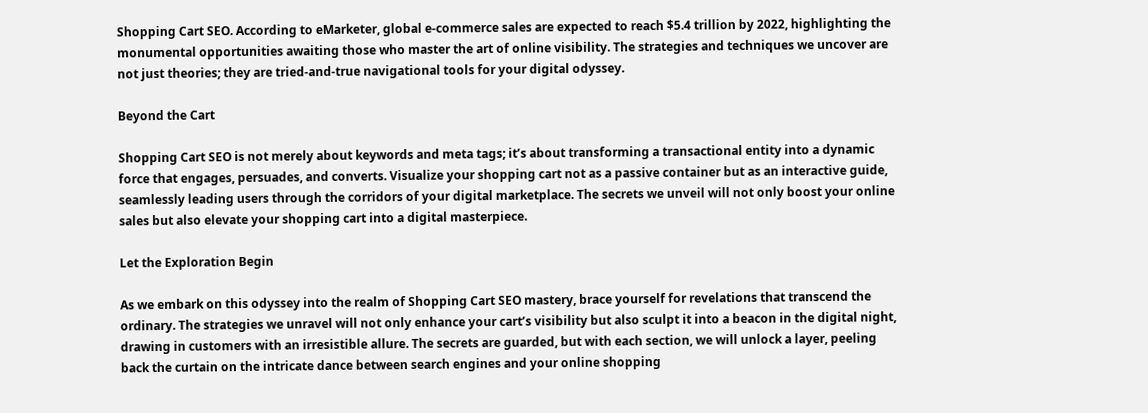Shopping Cart SEO. According to eMarketer, global e-commerce sales are expected to reach $5.4 trillion by 2022, highlighting the monumental opportunities awaiting those who master the art of online visibility. The strategies and techniques we uncover are not just theories; they are tried-and-true navigational tools for your digital odyssey.

Beyond the Cart

Shopping Cart SEO is not merely about keywords and meta tags; it’s about transforming a transactional entity into a dynamic force that engages, persuades, and converts. Visualize your shopping cart not as a passive container but as an interactive guide, seamlessly leading users through the corridors of your digital marketplace. The secrets we unveil will not only boost your online sales but also elevate your shopping cart into a digital masterpiece.

Let the Exploration Begin

As we embark on this odyssey into the realm of Shopping Cart SEO mastery, brace yourself for revelations that transcend the ordinary. The strategies we unravel will not only enhance your cart’s visibility but also sculpt it into a beacon in the digital night, drawing in customers with an irresistible allure. The secrets are guarded, but with each section, we will unlock a layer, peeling back the curtain on the intricate dance between search engines and your online shopping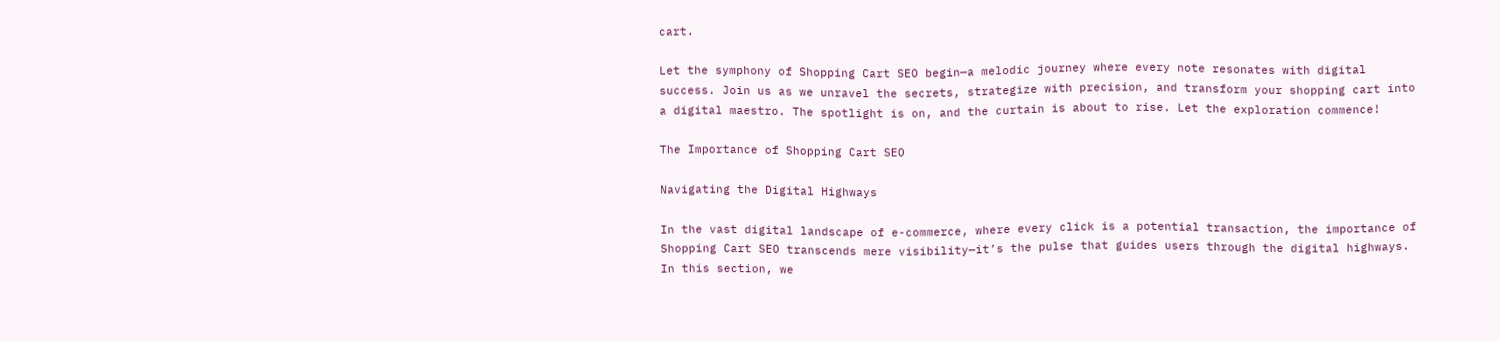cart.

Let the symphony of Shopping Cart SEO begin—a melodic journey where every note resonates with digital success. Join us as we unravel the secrets, strategize with precision, and transform your shopping cart into a digital maestro. The spotlight is on, and the curtain is about to rise. Let the exploration commence!

The Importance of Shopping Cart SEO

Navigating the Digital Highways

In the vast digital landscape of e-commerce, where every click is a potential transaction, the importance of Shopping Cart SEO transcends mere visibility—it’s the pulse that guides users through the digital highways. In this section, we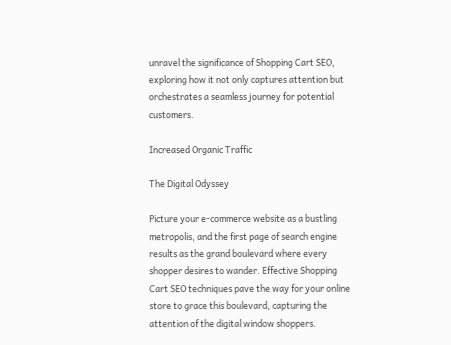unravel the significance of Shopping Cart SEO, exploring how it not only captures attention but orchestrates a seamless journey for potential customers.

Increased Organic Traffic

The Digital Odyssey

Picture your e-commerce website as a bustling metropolis, and the first page of search engine results as the grand boulevard where every shopper desires to wander. Effective Shopping Cart SEO techniques pave the way for your online store to grace this boulevard, capturing the attention of the digital window shoppers.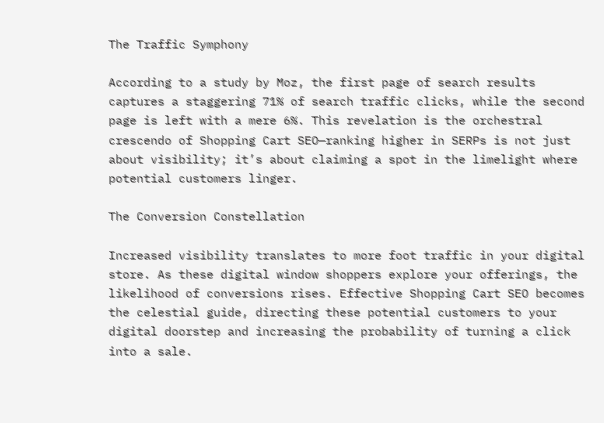The Traffic Symphony

According to a study by Moz, the first page of search results captures a staggering 71% of search traffic clicks, while the second page is left with a mere 6%. This revelation is the orchestral crescendo of Shopping Cart SEO—ranking higher in SERPs is not just about visibility; it’s about claiming a spot in the limelight where potential customers linger.

The Conversion Constellation

Increased visibility translates to more foot traffic in your digital store. As these digital window shoppers explore your offerings, the likelihood of conversions rises. Effective Shopping Cart SEO becomes the celestial guide, directing these potential customers to your digital doorstep and increasing the probability of turning a click into a sale.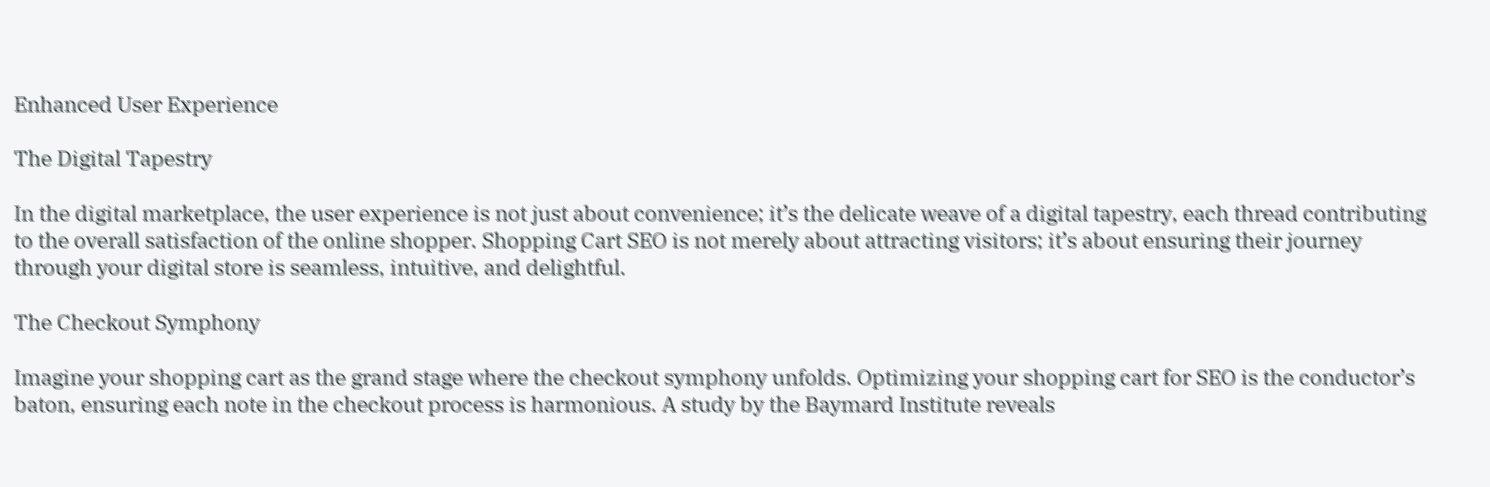Enhanced User Experience

The Digital Tapestry

In the digital marketplace, the user experience is not just about convenience; it’s the delicate weave of a digital tapestry, each thread contributing to the overall satisfaction of the online shopper. Shopping Cart SEO is not merely about attracting visitors; it’s about ensuring their journey through your digital store is seamless, intuitive, and delightful.

The Checkout Symphony

Imagine your shopping cart as the grand stage where the checkout symphony unfolds. Optimizing your shopping cart for SEO is the conductor’s baton, ensuring each note in the checkout process is harmonious. A study by the Baymard Institute reveals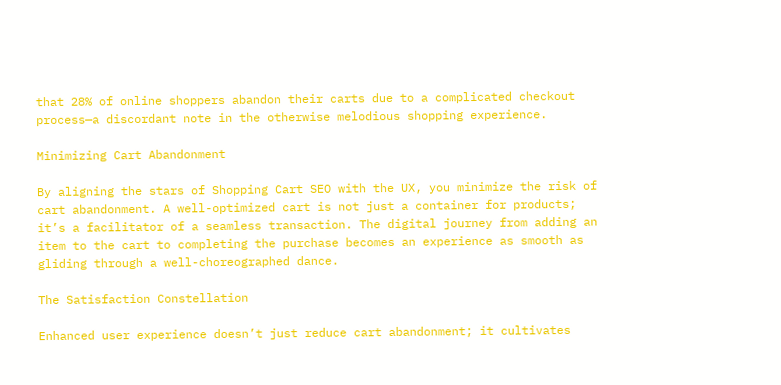that 28% of online shoppers abandon their carts due to a complicated checkout process—a discordant note in the otherwise melodious shopping experience.

Minimizing Cart Abandonment

By aligning the stars of Shopping Cart SEO with the UX, you minimize the risk of cart abandonment. A well-optimized cart is not just a container for products; it’s a facilitator of a seamless transaction. The digital journey from adding an item to the cart to completing the purchase becomes an experience as smooth as gliding through a well-choreographed dance.

The Satisfaction Constellation

Enhanced user experience doesn’t just reduce cart abandonment; it cultivates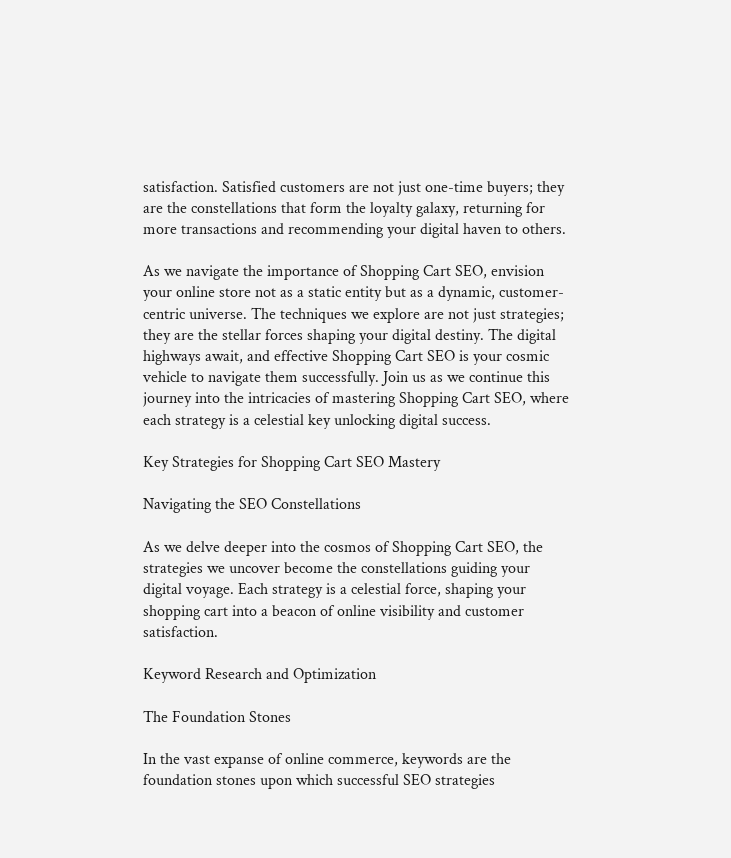satisfaction. Satisfied customers are not just one-time buyers; they are the constellations that form the loyalty galaxy, returning for more transactions and recommending your digital haven to others.

As we navigate the importance of Shopping Cart SEO, envision your online store not as a static entity but as a dynamic, customer-centric universe. The techniques we explore are not just strategies; they are the stellar forces shaping your digital destiny. The digital highways await, and effective Shopping Cart SEO is your cosmic vehicle to navigate them successfully. Join us as we continue this journey into the intricacies of mastering Shopping Cart SEO, where each strategy is a celestial key unlocking digital success.

Key Strategies for Shopping Cart SEO Mastery

Navigating the SEO Constellations

As we delve deeper into the cosmos of Shopping Cart SEO, the strategies we uncover become the constellations guiding your digital voyage. Each strategy is a celestial force, shaping your shopping cart into a beacon of online visibility and customer satisfaction.

Keyword Research and Optimization

The Foundation Stones

In the vast expanse of online commerce, keywords are the foundation stones upon which successful SEO strategies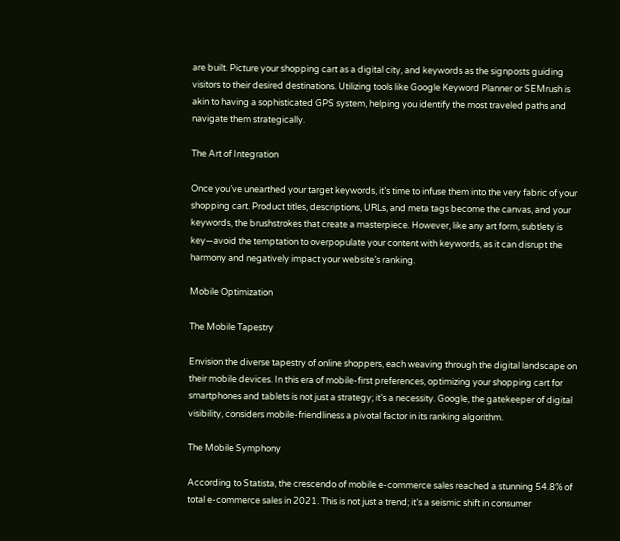are built. Picture your shopping cart as a digital city, and keywords as the signposts guiding visitors to their desired destinations. Utilizing tools like Google Keyword Planner or SEMrush is akin to having a sophisticated GPS system, helping you identify the most traveled paths and navigate them strategically.

The Art of Integration

Once you’ve unearthed your target keywords, it’s time to infuse them into the very fabric of your shopping cart. Product titles, descriptions, URLs, and meta tags become the canvas, and your keywords, the brushstrokes that create a masterpiece. However, like any art form, subtlety is key—avoid the temptation to overpopulate your content with keywords, as it can disrupt the harmony and negatively impact your website’s ranking.

Mobile Optimization

The Mobile Tapestry

Envision the diverse tapestry of online shoppers, each weaving through the digital landscape on their mobile devices. In this era of mobile-first preferences, optimizing your shopping cart for smartphones and tablets is not just a strategy; it’s a necessity. Google, the gatekeeper of digital visibility, considers mobile-friendliness a pivotal factor in its ranking algorithm.

The Mobile Symphony

According to Statista, the crescendo of mobile e-commerce sales reached a stunning 54.8% of total e-commerce sales in 2021. This is not just a trend; it’s a seismic shift in consumer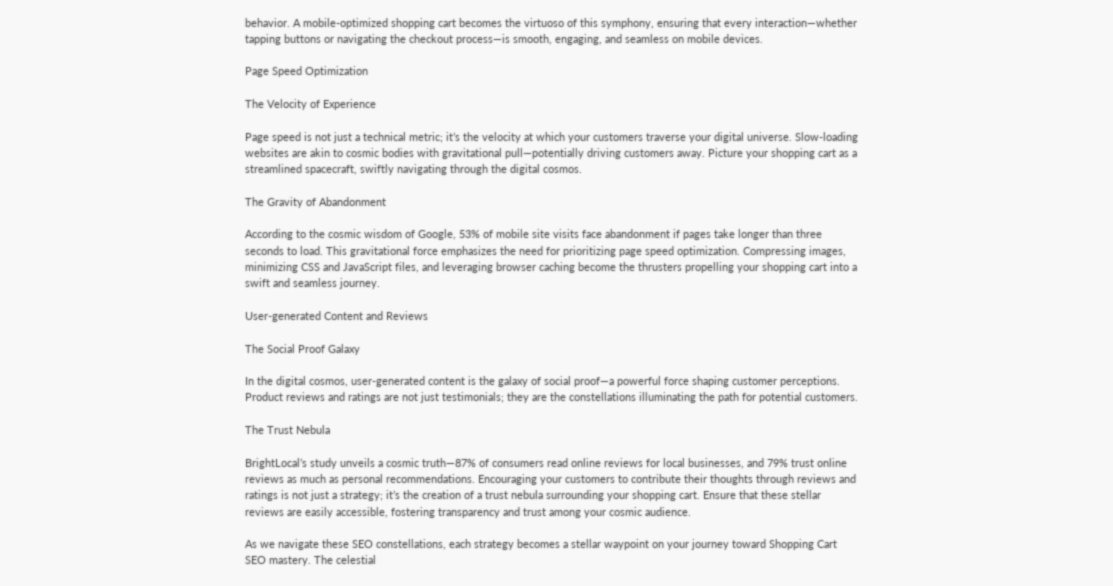behavior. A mobile-optimized shopping cart becomes the virtuoso of this symphony, ensuring that every interaction—whether tapping buttons or navigating the checkout process—is smooth, engaging, and seamless on mobile devices.

Page Speed Optimization

The Velocity of Experience

Page speed is not just a technical metric; it’s the velocity at which your customers traverse your digital universe. Slow-loading websites are akin to cosmic bodies with gravitational pull—potentially driving customers away. Picture your shopping cart as a streamlined spacecraft, swiftly navigating through the digital cosmos.

The Gravity of Abandonment

According to the cosmic wisdom of Google, 53% of mobile site visits face abandonment if pages take longer than three seconds to load. This gravitational force emphasizes the need for prioritizing page speed optimization. Compressing images, minimizing CSS and JavaScript files, and leveraging browser caching become the thrusters propelling your shopping cart into a swift and seamless journey.

User-generated Content and Reviews

The Social Proof Galaxy

In the digital cosmos, user-generated content is the galaxy of social proof—a powerful force shaping customer perceptions. Product reviews and ratings are not just testimonials; they are the constellations illuminating the path for potential customers.

The Trust Nebula

BrightLocal’s study unveils a cosmic truth—87% of consumers read online reviews for local businesses, and 79% trust online reviews as much as personal recommendations. Encouraging your customers to contribute their thoughts through reviews and ratings is not just a strategy; it’s the creation of a trust nebula surrounding your shopping cart. Ensure that these stellar reviews are easily accessible, fostering transparency and trust among your cosmic audience.

As we navigate these SEO constellations, each strategy becomes a stellar waypoint on your journey toward Shopping Cart SEO mastery. The celestial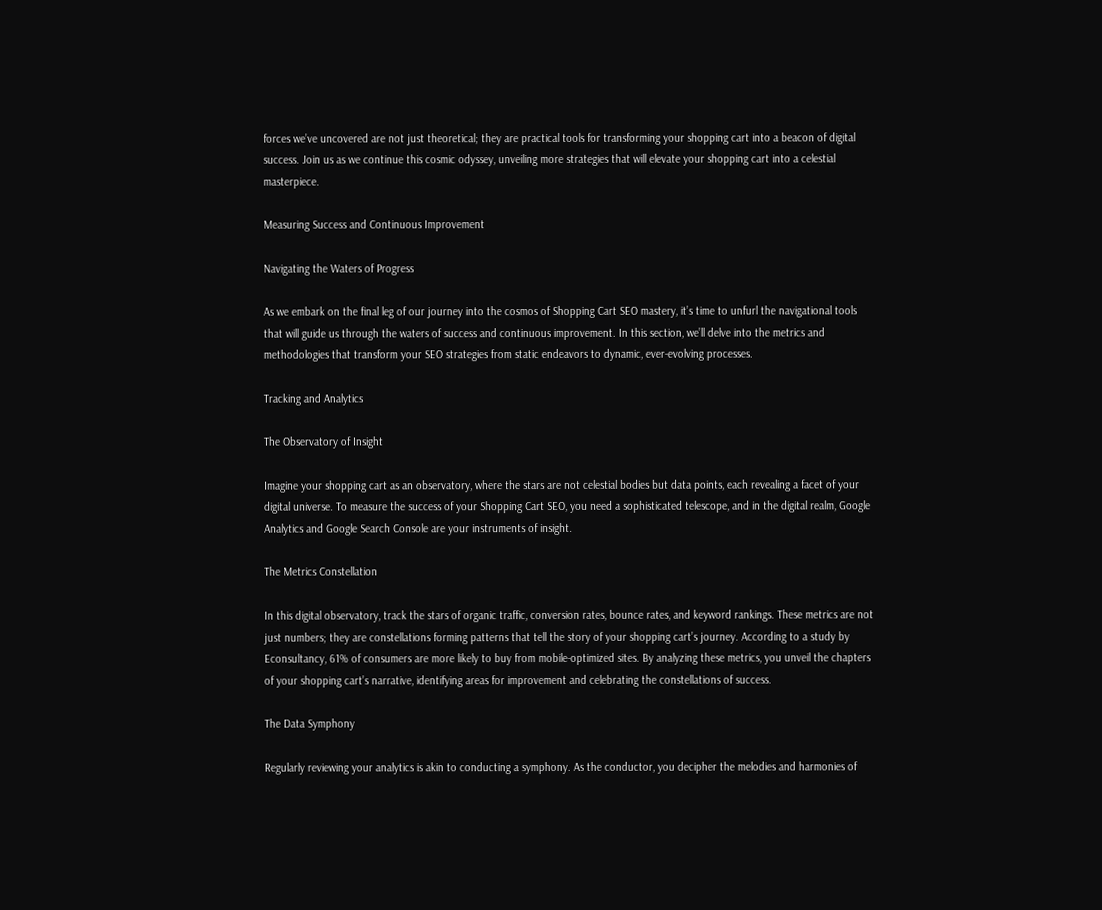forces we’ve uncovered are not just theoretical; they are practical tools for transforming your shopping cart into a beacon of digital success. Join us as we continue this cosmic odyssey, unveiling more strategies that will elevate your shopping cart into a celestial masterpiece.

Measuring Success and Continuous Improvement

Navigating the Waters of Progress

As we embark on the final leg of our journey into the cosmos of Shopping Cart SEO mastery, it’s time to unfurl the navigational tools that will guide us through the waters of success and continuous improvement. In this section, we’ll delve into the metrics and methodologies that transform your SEO strategies from static endeavors to dynamic, ever-evolving processes.

Tracking and Analytics

The Observatory of Insight

Imagine your shopping cart as an observatory, where the stars are not celestial bodies but data points, each revealing a facet of your digital universe. To measure the success of your Shopping Cart SEO, you need a sophisticated telescope, and in the digital realm, Google Analytics and Google Search Console are your instruments of insight.

The Metrics Constellation

In this digital observatory, track the stars of organic traffic, conversion rates, bounce rates, and keyword rankings. These metrics are not just numbers; they are constellations forming patterns that tell the story of your shopping cart’s journey. According to a study by Econsultancy, 61% of consumers are more likely to buy from mobile-optimized sites. By analyzing these metrics, you unveil the chapters of your shopping cart’s narrative, identifying areas for improvement and celebrating the constellations of success.

The Data Symphony

Regularly reviewing your analytics is akin to conducting a symphony. As the conductor, you decipher the melodies and harmonies of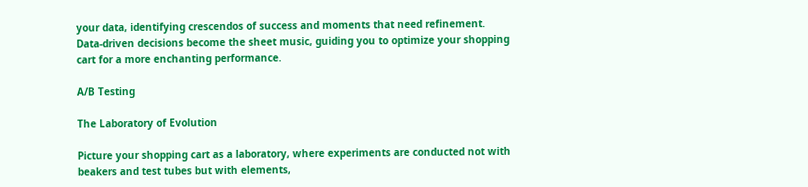your data, identifying crescendos of success and moments that need refinement. Data-driven decisions become the sheet music, guiding you to optimize your shopping cart for a more enchanting performance.

A/B Testing

The Laboratory of Evolution

Picture your shopping cart as a laboratory, where experiments are conducted not with beakers and test tubes but with elements,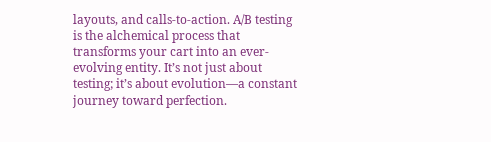layouts, and calls-to-action. A/B testing is the alchemical process that transforms your cart into an ever-evolving entity. It’s not just about testing; it’s about evolution—a constant journey toward perfection.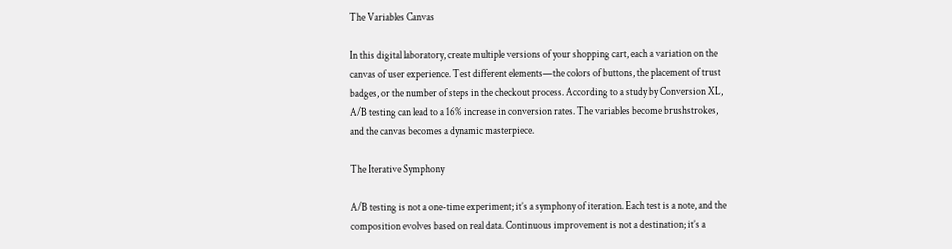The Variables Canvas

In this digital laboratory, create multiple versions of your shopping cart, each a variation on the canvas of user experience. Test different elements—the colors of buttons, the placement of trust badges, or the number of steps in the checkout process. According to a study by Conversion XL, A/B testing can lead to a 16% increase in conversion rates. The variables become brushstrokes, and the canvas becomes a dynamic masterpiece.

The Iterative Symphony

A/B testing is not a one-time experiment; it’s a symphony of iteration. Each test is a note, and the composition evolves based on real data. Continuous improvement is not a destination; it’s a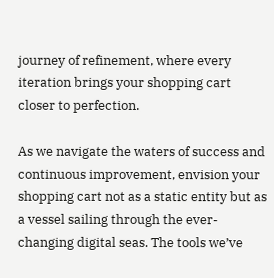journey of refinement, where every iteration brings your shopping cart closer to perfection.

As we navigate the waters of success and continuous improvement, envision your shopping cart not as a static entity but as a vessel sailing through the ever-changing digital seas. The tools we’ve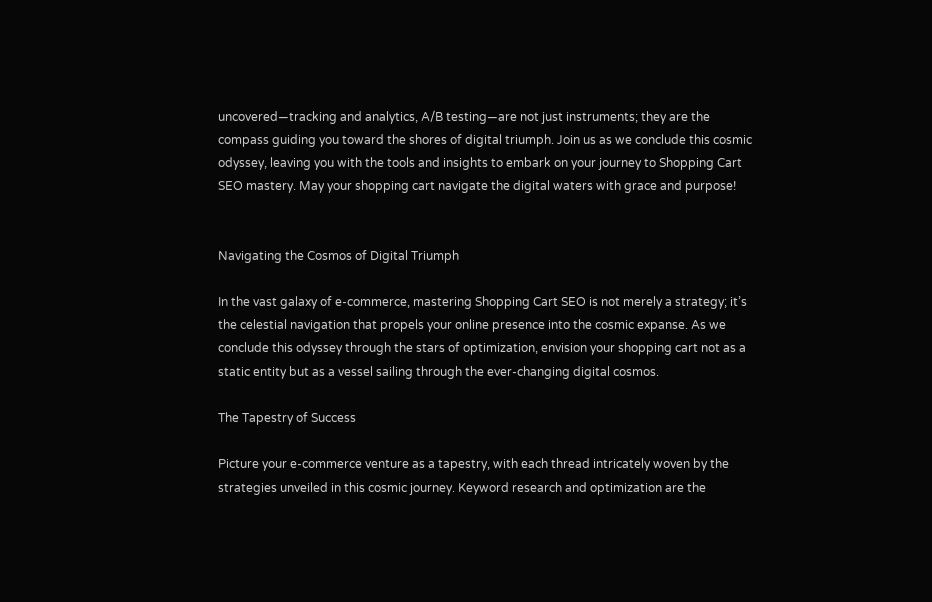uncovered—tracking and analytics, A/B testing—are not just instruments; they are the compass guiding you toward the shores of digital triumph. Join us as we conclude this cosmic odyssey, leaving you with the tools and insights to embark on your journey to Shopping Cart SEO mastery. May your shopping cart navigate the digital waters with grace and purpose!


Navigating the Cosmos of Digital Triumph

In the vast galaxy of e-commerce, mastering Shopping Cart SEO is not merely a strategy; it’s the celestial navigation that propels your online presence into the cosmic expanse. As we conclude this odyssey through the stars of optimization, envision your shopping cart not as a static entity but as a vessel sailing through the ever-changing digital cosmos.

The Tapestry of Success

Picture your e-commerce venture as a tapestry, with each thread intricately woven by the strategies unveiled in this cosmic journey. Keyword research and optimization are the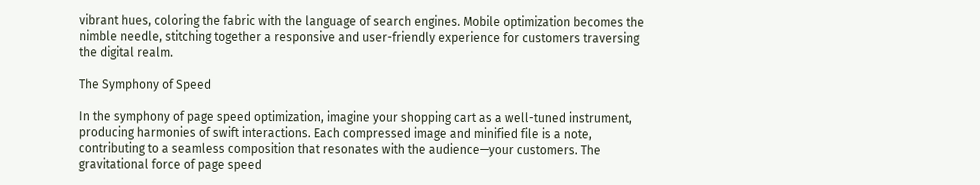vibrant hues, coloring the fabric with the language of search engines. Mobile optimization becomes the nimble needle, stitching together a responsive and user-friendly experience for customers traversing the digital realm.

The Symphony of Speed

In the symphony of page speed optimization, imagine your shopping cart as a well-tuned instrument, producing harmonies of swift interactions. Each compressed image and minified file is a note, contributing to a seamless composition that resonates with the audience—your customers. The gravitational force of page speed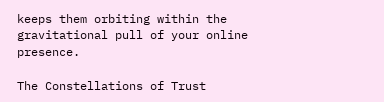keeps them orbiting within the gravitational pull of your online presence.

The Constellations of Trust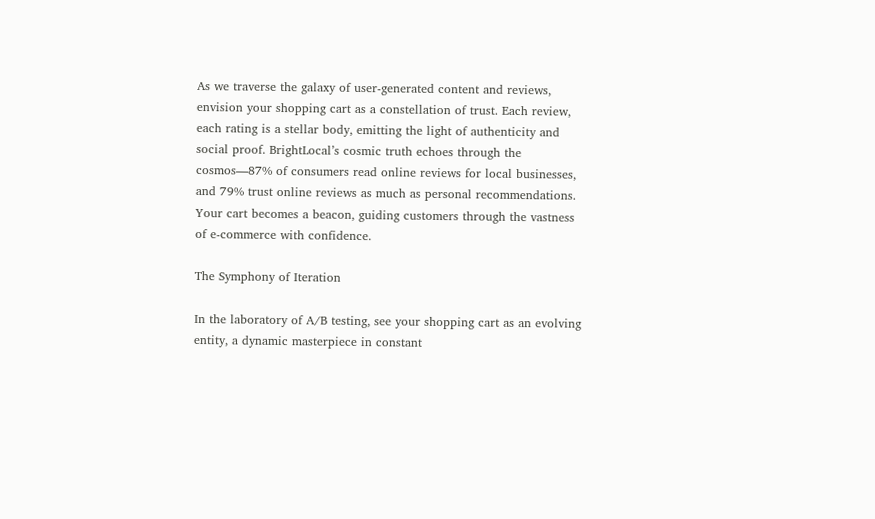As we traverse the galaxy of user-generated content and reviews, envision your shopping cart as a constellation of trust. Each review, each rating is a stellar body, emitting the light of authenticity and social proof. BrightLocal’s cosmic truth echoes through the cosmos—87% of consumers read online reviews for local businesses, and 79% trust online reviews as much as personal recommendations. Your cart becomes a beacon, guiding customers through the vastness of e-commerce with confidence.

The Symphony of Iteration

In the laboratory of A/B testing, see your shopping cart as an evolving entity, a dynamic masterpiece in constant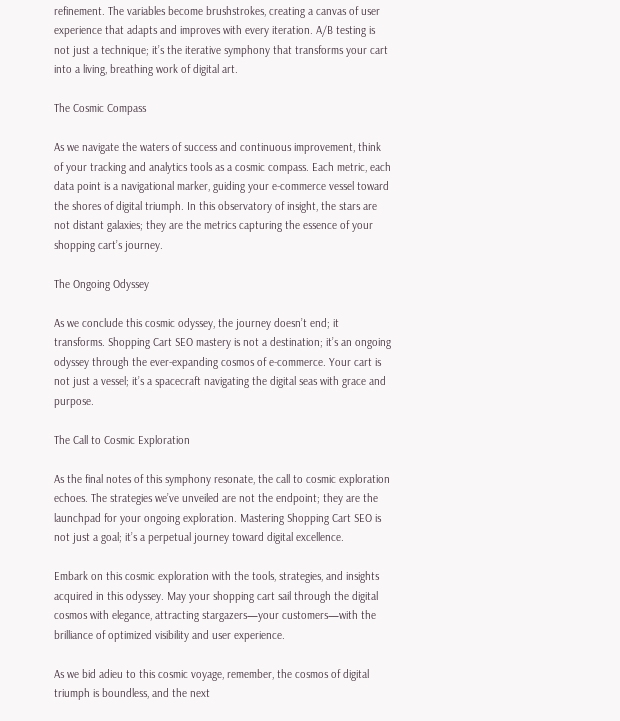refinement. The variables become brushstrokes, creating a canvas of user experience that adapts and improves with every iteration. A/B testing is not just a technique; it’s the iterative symphony that transforms your cart into a living, breathing work of digital art.

The Cosmic Compass

As we navigate the waters of success and continuous improvement, think of your tracking and analytics tools as a cosmic compass. Each metric, each data point is a navigational marker, guiding your e-commerce vessel toward the shores of digital triumph. In this observatory of insight, the stars are not distant galaxies; they are the metrics capturing the essence of your shopping cart’s journey.

The Ongoing Odyssey

As we conclude this cosmic odyssey, the journey doesn’t end; it transforms. Shopping Cart SEO mastery is not a destination; it’s an ongoing odyssey through the ever-expanding cosmos of e-commerce. Your cart is not just a vessel; it’s a spacecraft navigating the digital seas with grace and purpose.

The Call to Cosmic Exploration

As the final notes of this symphony resonate, the call to cosmic exploration echoes. The strategies we’ve unveiled are not the endpoint; they are the launchpad for your ongoing exploration. Mastering Shopping Cart SEO is not just a goal; it’s a perpetual journey toward digital excellence.

Embark on this cosmic exploration with the tools, strategies, and insights acquired in this odyssey. May your shopping cart sail through the digital cosmos with elegance, attracting stargazers—your customers—with the brilliance of optimized visibility and user experience.

As we bid adieu to this cosmic voyage, remember, the cosmos of digital triumph is boundless, and the next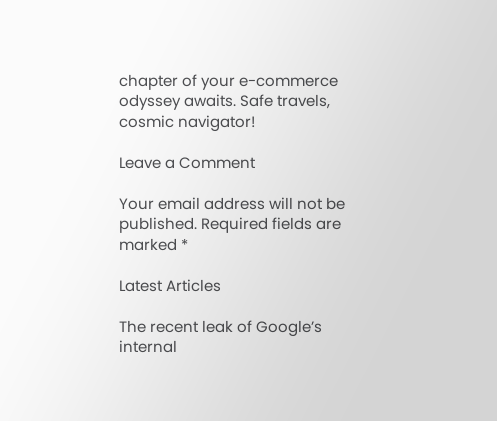chapter of your e-commerce odyssey awaits. Safe travels, cosmic navigator!

Leave a Comment

Your email address will not be published. Required fields are marked *

Latest Articles

The recent leak of Google’s internal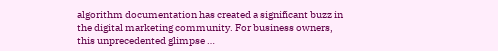algorithm documentation has created a significant buzz in the digital marketing community. For business owners, this unprecedented glimpse …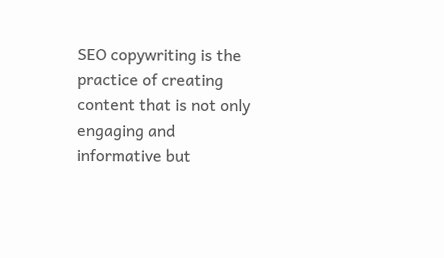SEO copywriting is the practice of creating content that is not only engaging and informative but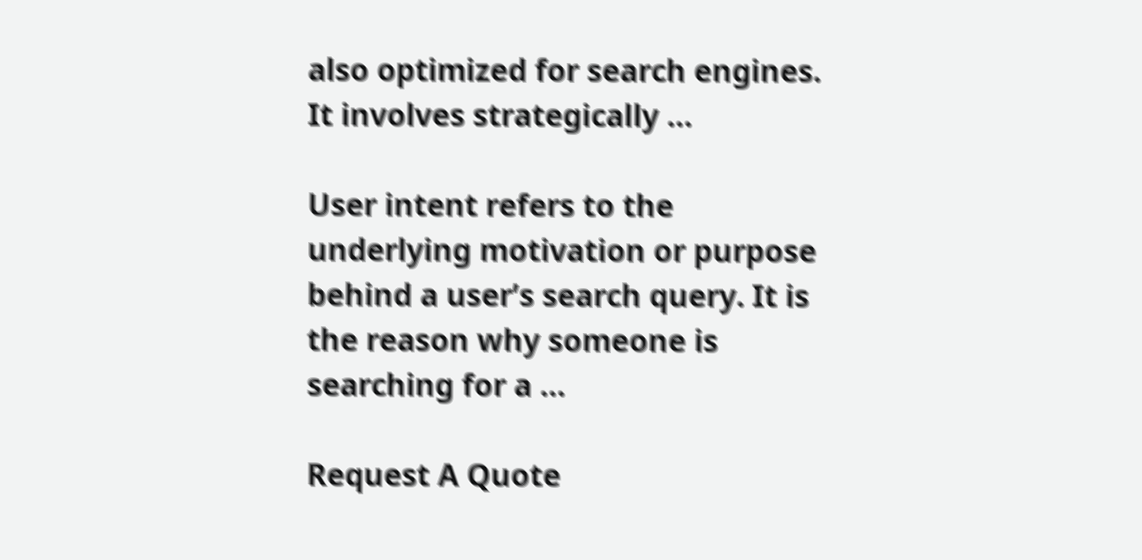also optimized for search engines. It involves strategically …

User intent refers to the underlying motivation or purpose behind a user’s search query. It is the reason why someone is searching for a …

Request A Quote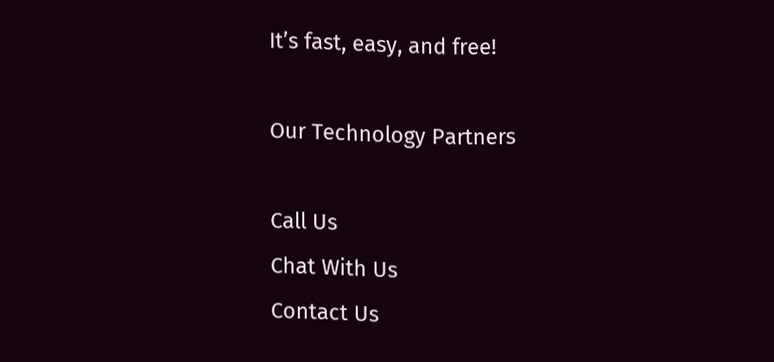It’s fast, easy, and free!

Our Technology Partners

Call Us
Chat With Us
Contact Us